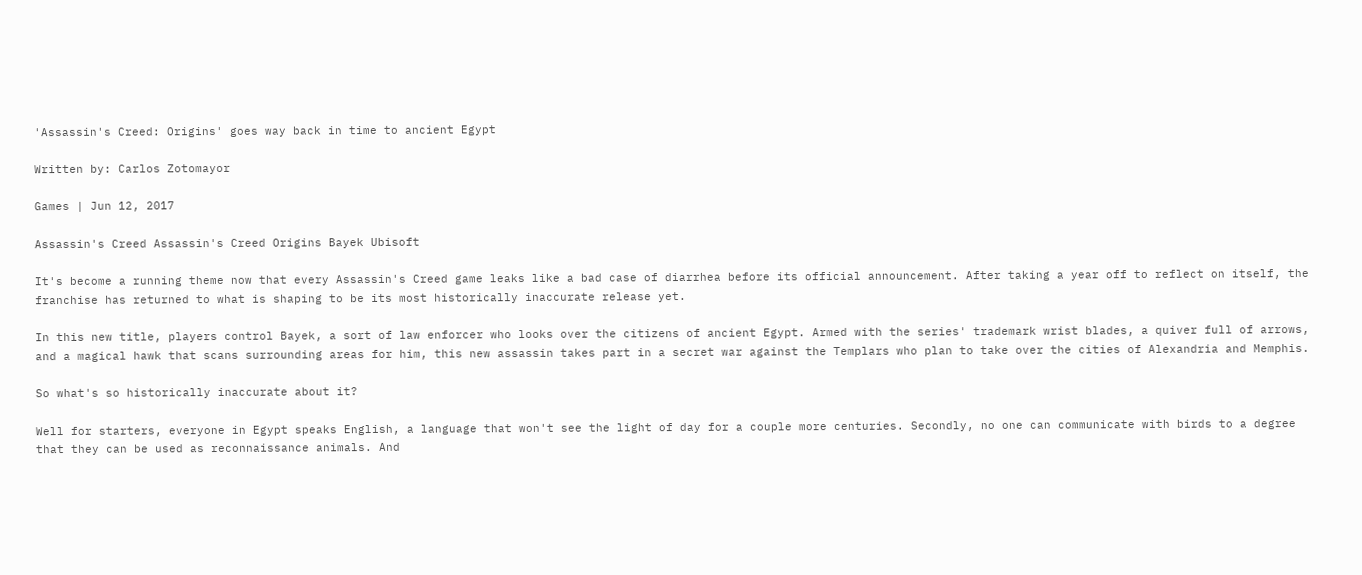'Assassin's Creed: Origins' goes way back in time to ancient Egypt

Written by: Carlos Zotomayor

Games | Jun 12, 2017

Assassin's Creed Assassin's Creed Origins Bayek Ubisoft

It's become a running theme now that every Assassin's Creed game leaks like a bad case of diarrhea before its official announcement. After taking a year off to reflect on itself, the franchise has returned to what is shaping to be its most historically inaccurate release yet.

In this new title, players control Bayek, a sort of law enforcer who looks over the citizens of ancient Egypt. Armed with the series' trademark wrist blades, a quiver full of arrows, and a magical hawk that scans surrounding areas for him, this new assassin takes part in a secret war against the Templars who plan to take over the cities of Alexandria and Memphis.

So what's so historically inaccurate about it?

Well for starters, everyone in Egypt speaks English, a language that won't see the light of day for a couple more centuries. Secondly, no one can communicate with birds to a degree that they can be used as reconnaissance animals. And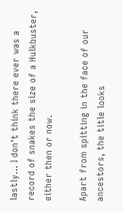lastly... I don't think there ever was a record of snakes the size of a Hulkbuster, either then or now.

Apart from spitting in the face of our ancestors, the title looks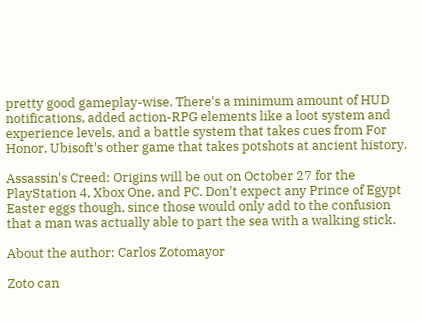pretty good gameplay-wise. There's a minimum amount of HUD notifications, added action-RPG elements like a loot system and experience levels, and a battle system that takes cues from For Honor, Ubisoft's other game that takes potshots at ancient history.

Assassin's Creed: Origins will be out on October 27 for the PlayStation 4, Xbox One, and PC. Don't expect any Prince of Egypt Easter eggs though, since those would only add to the confusion that a man was actually able to part the sea with a walking stick.

About the author: Carlos Zotomayor

Zoto can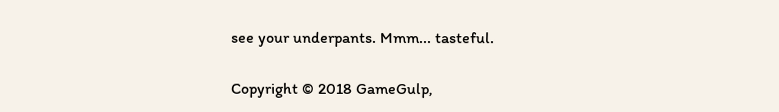see your underpants. Mmm... tasteful.

Copyright © 2018 GameGulp,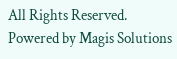All Rights Reserved.
Powered by Magis Solutions